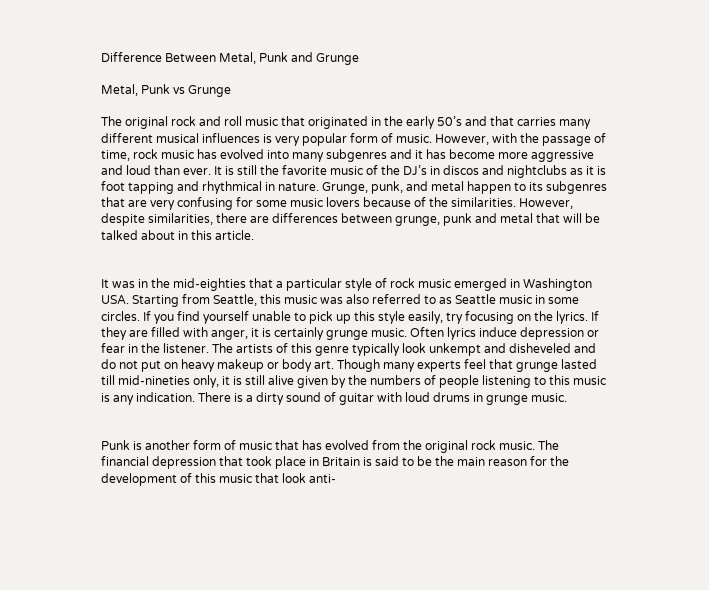Difference Between Metal, Punk and Grunge

Metal, Punk vs Grunge

The original rock and roll music that originated in the early 50’s and that carries many different musical influences is very popular form of music. However, with the passage of time, rock music has evolved into many subgenres and it has become more aggressive and loud than ever. It is still the favorite music of the DJ’s in discos and nightclubs as it is foot tapping and rhythmical in nature. Grunge, punk, and metal happen to its subgenres that are very confusing for some music lovers because of the similarities. However, despite similarities, there are differences between grunge, punk and metal that will be talked about in this article.


It was in the mid-eighties that a particular style of rock music emerged in Washington USA. Starting from Seattle, this music was also referred to as Seattle music in some circles. If you find yourself unable to pick up this style easily, try focusing on the lyrics. If they are filled with anger, it is certainly grunge music. Often lyrics induce depression or fear in the listener. The artists of this genre typically look unkempt and disheveled and do not put on heavy makeup or body art. Though many experts feel that grunge lasted till mid-nineties only, it is still alive given by the numbers of people listening to this music is any indication. There is a dirty sound of guitar with loud drums in grunge music.


Punk is another form of music that has evolved from the original rock music. The financial depression that took place in Britain is said to be the main reason for the development of this music that look anti-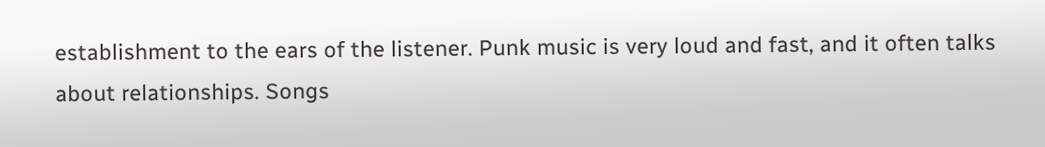establishment to the ears of the listener. Punk music is very loud and fast, and it often talks about relationships. Songs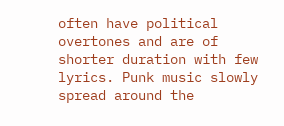often have political overtones and are of shorter duration with few lyrics. Punk music slowly spread around the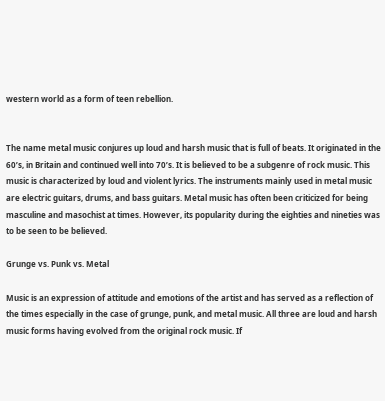western world as a form of teen rebellion.


The name metal music conjures up loud and harsh music that is full of beats. It originated in the 60’s, in Britain and continued well into 70’s. It is believed to be a subgenre of rock music. This music is characterized by loud and violent lyrics. The instruments mainly used in metal music are electric guitars, drums, and bass guitars. Metal music has often been criticized for being masculine and masochist at times. However, its popularity during the eighties and nineties was to be seen to be believed.

Grunge vs. Punk vs. Metal

Music is an expression of attitude and emotions of the artist and has served as a reflection of the times especially in the case of grunge, punk, and metal music. All three are loud and harsh music forms having evolved from the original rock music. If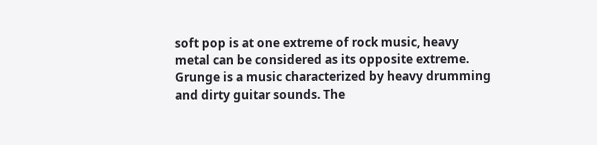soft pop is at one extreme of rock music, heavy metal can be considered as its opposite extreme. Grunge is a music characterized by heavy drumming and dirty guitar sounds. The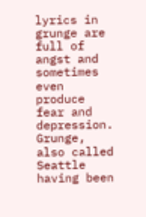lyrics in grunge are full of angst and sometimes even produce fear and depression. Grunge, also called Seattle having been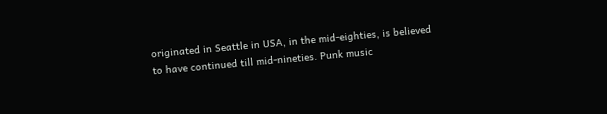originated in Seattle in USA, in the mid-eighties, is believed to have continued till mid-nineties. Punk music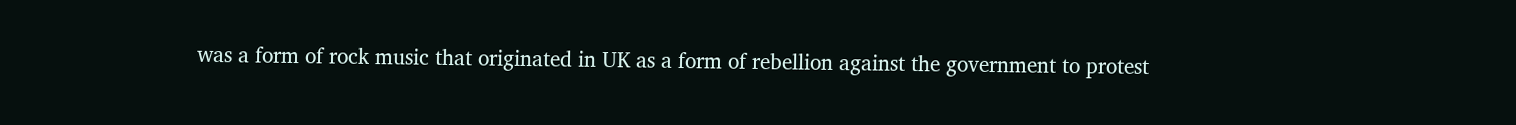was a form of rock music that originated in UK as a form of rebellion against the government to protest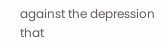against the depression that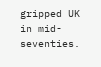gripped UK in mid-seventies.